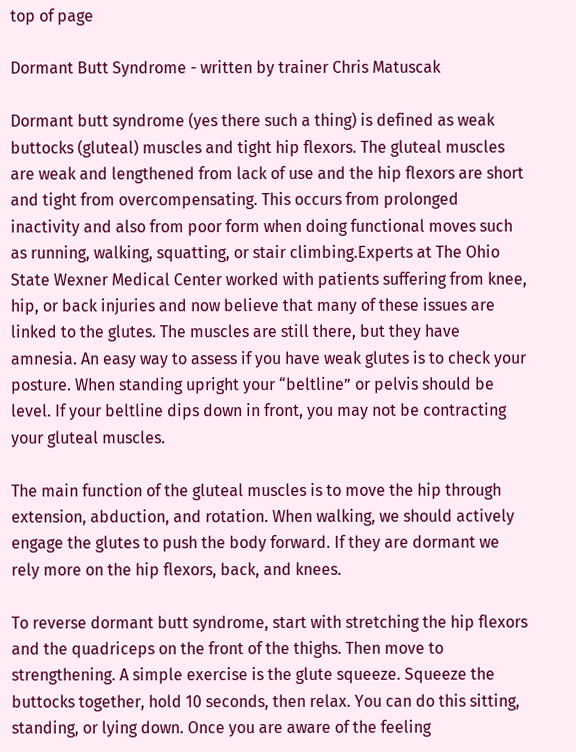top of page

Dormant Butt Syndrome - written by trainer Chris Matuscak

Dormant butt syndrome (yes there such a thing) is defined as weak buttocks (gluteal) muscles and tight hip flexors. The gluteal muscles are weak and lengthened from lack of use and the hip flexors are short and tight from overcompensating. This occurs from prolonged inactivity and also from poor form when doing functional moves such as running, walking, squatting, or stair climbing.Experts at The Ohio State Wexner Medical Center worked with patients suffering from knee, hip, or back injuries and now believe that many of these issues are linked to the glutes. The muscles are still there, but they have amnesia. An easy way to assess if you have weak glutes is to check your posture. When standing upright your “beltline” or pelvis should be level. If your beltline dips down in front, you may not be contracting your gluteal muscles.

The main function of the gluteal muscles is to move the hip through extension, abduction, and rotation. When walking, we should actively engage the glutes to push the body forward. If they are dormant we rely more on the hip flexors, back, and knees.

To reverse dormant butt syndrome, start with stretching the hip flexors and the quadriceps on the front of the thighs. Then move to strengthening. A simple exercise is the glute squeeze. Squeeze the buttocks together, hold 10 seconds, then relax. You can do this sitting, standing, or lying down. Once you are aware of the feeling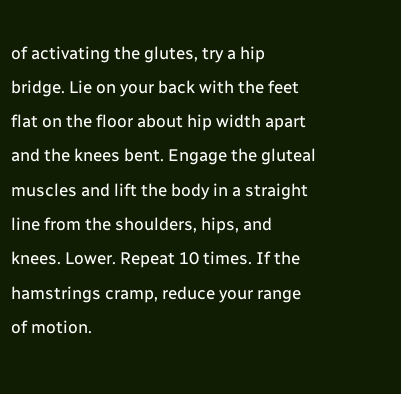of activating the glutes, try a hip bridge. Lie on your back with the feet flat on the floor about hip width apart and the knees bent. Engage the gluteal muscles and lift the body in a straight line from the shoulders, hips, and knees. Lower. Repeat 10 times. If the hamstrings cramp, reduce your range of motion.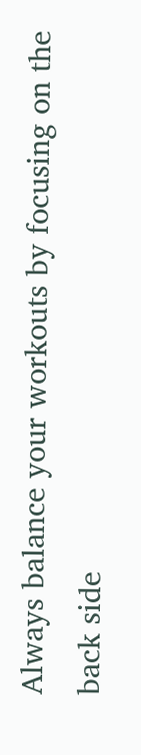Always balance your workouts by focusing on the back side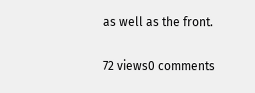as well as the front.

72 views0 comments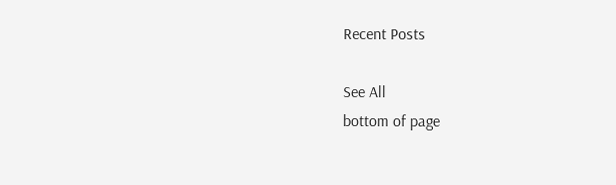Recent Posts

See All
bottom of page